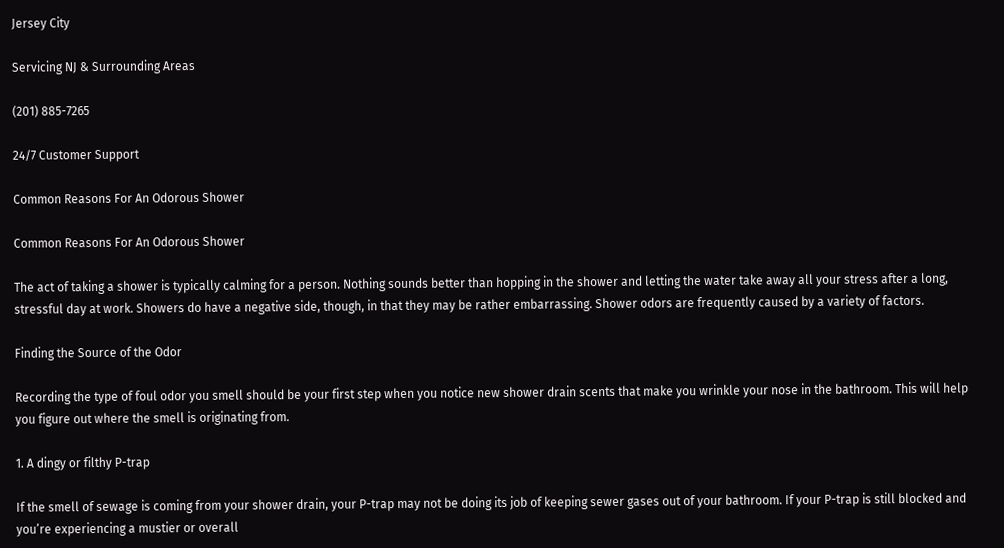Jersey City

Servicing NJ & Surrounding Areas

(201) 885-7265

24/7 Customer Support

Common Reasons For An Odorous Shower

Common Reasons For An Odorous Shower

The act of taking a shower is typically calming for a person. Nothing sounds better than hopping in the shower and letting the water take away all your stress after a long, stressful day at work. Showers do have a negative side, though, in that they may be rather embarrassing. Shower odors are frequently caused by a variety of factors.

Finding the Source of the Odor

Recording the type of foul odor you smell should be your first step when you notice new shower drain scents that make you wrinkle your nose in the bathroom. This will help you figure out where the smell is originating from.

1. A dingy or filthy P-trap

If the smell of sewage is coming from your shower drain, your P-trap may not be doing its job of keeping sewer gases out of your bathroom. If your P-trap is still blocked and you’re experiencing a mustier or overall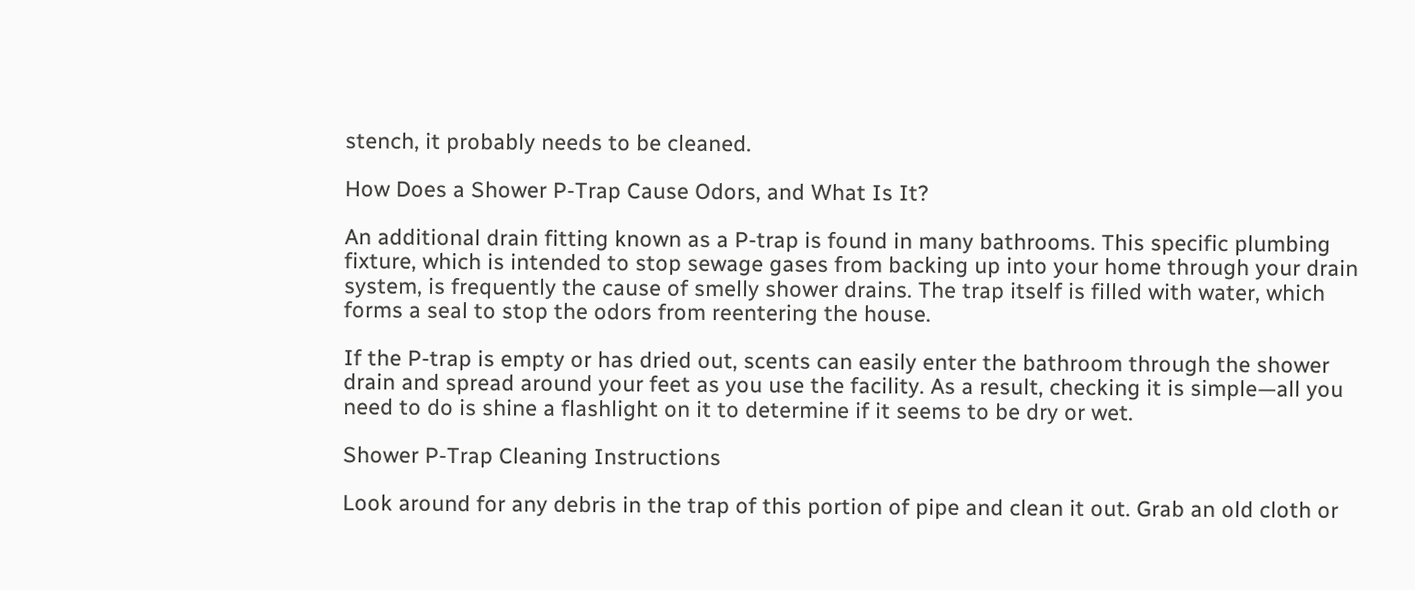stench, it probably needs to be cleaned.

How Does a Shower P-Trap Cause Odors, and What Is It?

An additional drain fitting known as a P-trap is found in many bathrooms. This specific plumbing fixture, which is intended to stop sewage gases from backing up into your home through your drain system, is frequently the cause of smelly shower drains. The trap itself is filled with water, which forms a seal to stop the odors from reentering the house.

If the P-trap is empty or has dried out, scents can easily enter the bathroom through the shower drain and spread around your feet as you use the facility. As a result, checking it is simple—all you need to do is shine a flashlight on it to determine if it seems to be dry or wet.

Shower P-Trap Cleaning Instructions

Look around for any debris in the trap of this portion of pipe and clean it out. Grab an old cloth or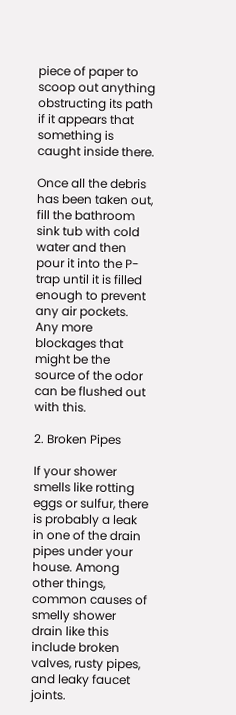piece of paper to scoop out anything obstructing its path if it appears that something is caught inside there.

Once all the debris has been taken out, fill the bathroom sink tub with cold water and then pour it into the P-trap until it is filled enough to prevent any air pockets. Any more blockages that might be the source of the odor can be flushed out with this.

2. Broken Pipes

If your shower smells like rotting eggs or sulfur, there is probably a leak in one of the drain pipes under your house. Among other things, common causes of smelly shower drain like this include broken valves, rusty pipes, and leaky faucet joints.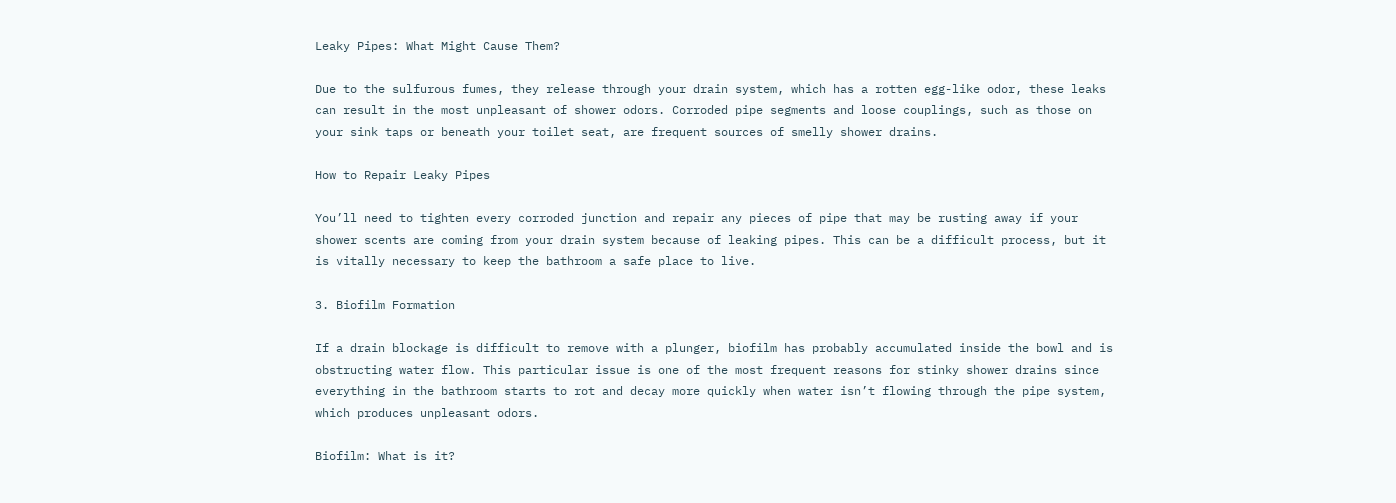Leaky Pipes: What Might Cause Them?

Due to the sulfurous fumes, they release through your drain system, which has a rotten egg-like odor, these leaks can result in the most unpleasant of shower odors. Corroded pipe segments and loose couplings, such as those on your sink taps or beneath your toilet seat, are frequent sources of smelly shower drains.

How to Repair Leaky Pipes

You’ll need to tighten every corroded junction and repair any pieces of pipe that may be rusting away if your shower scents are coming from your drain system because of leaking pipes. This can be a difficult process, but it is vitally necessary to keep the bathroom a safe place to live.

3. Biofilm Formation

If a drain blockage is difficult to remove with a plunger, biofilm has probably accumulated inside the bowl and is obstructing water flow. This particular issue is one of the most frequent reasons for stinky shower drains since everything in the bathroom starts to rot and decay more quickly when water isn’t flowing through the pipe system, which produces unpleasant odors.

Biofilm: What is it?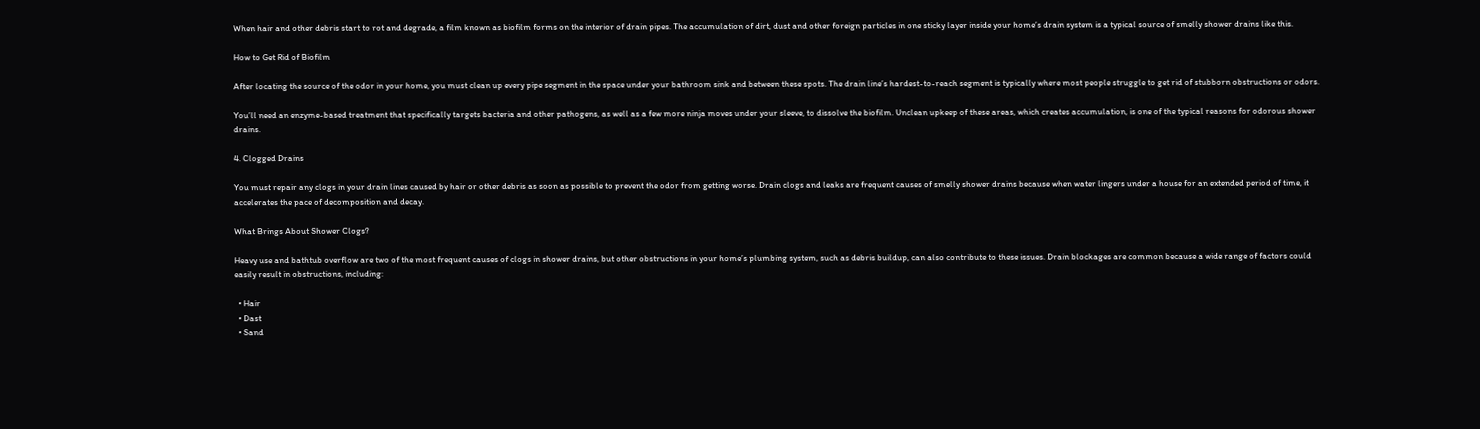When hair and other debris start to rot and degrade, a film known as biofilm forms on the interior of drain pipes. The accumulation of dirt, dust and other foreign particles in one sticky layer inside your home’s drain system is a typical source of smelly shower drains like this.

How to Get Rid of Biofilm

After locating the source of the odor in your home, you must clean up every pipe segment in the space under your bathroom sink and between these spots. The drain line’s hardest-to-reach segment is typically where most people struggle to get rid of stubborn obstructions or odors.

You’ll need an enzyme-based treatment that specifically targets bacteria and other pathogens, as well as a few more ninja moves under your sleeve, to dissolve the biofilm. Unclean upkeep of these areas, which creates accumulation, is one of the typical reasons for odorous shower drains.

4. Clogged Drains

You must repair any clogs in your drain lines caused by hair or other debris as soon as possible to prevent the odor from getting worse. Drain clogs and leaks are frequent causes of smelly shower drains because when water lingers under a house for an extended period of time, it accelerates the pace of decomposition and decay.

What Brings About Shower Clogs?

Heavy use and bathtub overflow are two of the most frequent causes of clogs in shower drains, but other obstructions in your home’s plumbing system, such as debris buildup, can also contribute to these issues. Drain blockages are common because a wide range of factors could easily result in obstructions, including:

  • Hair
  • Dast
  • Sand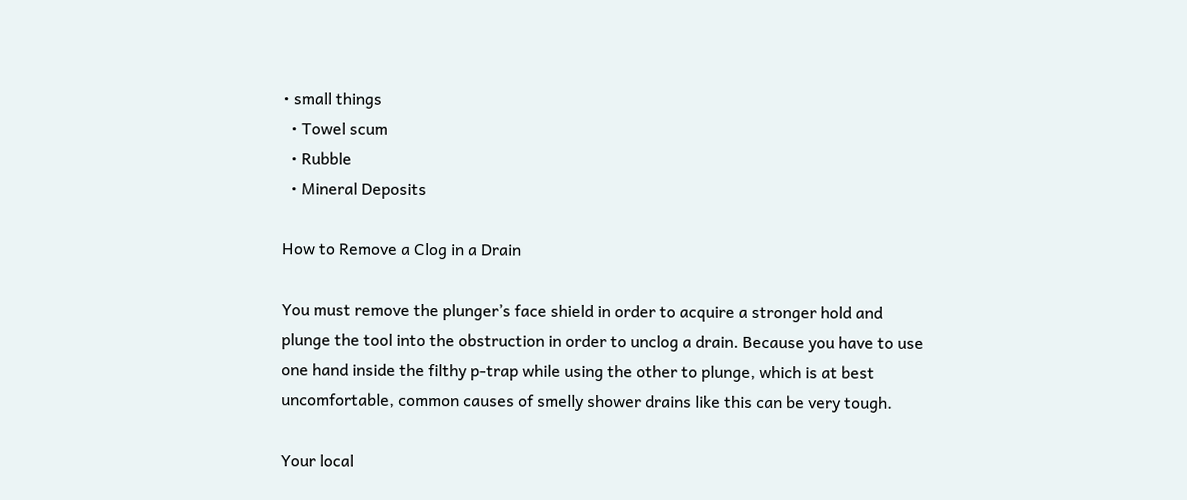• small things
  • Towel scum
  • Rubble
  • Mineral Deposits

How to Remove a Clog in a Drain

You must remove the plunger’s face shield in order to acquire a stronger hold and plunge the tool into the obstruction in order to unclog a drain. Because you have to use one hand inside the filthy p-trap while using the other to plunge, which is at best uncomfortable, common causes of smelly shower drains like this can be very tough.

Your local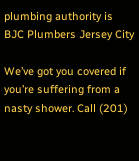plumbing authority is BJC Plumbers Jersey City

We’ve got you covered if you’re suffering from a nasty shower. Call (201)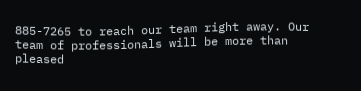885-7265 to reach our team right away. Our team of professionals will be more than pleased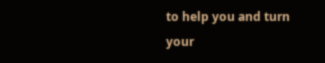to help you and turn your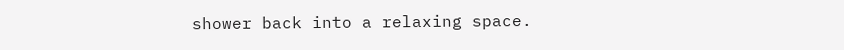shower back into a relaxing space.